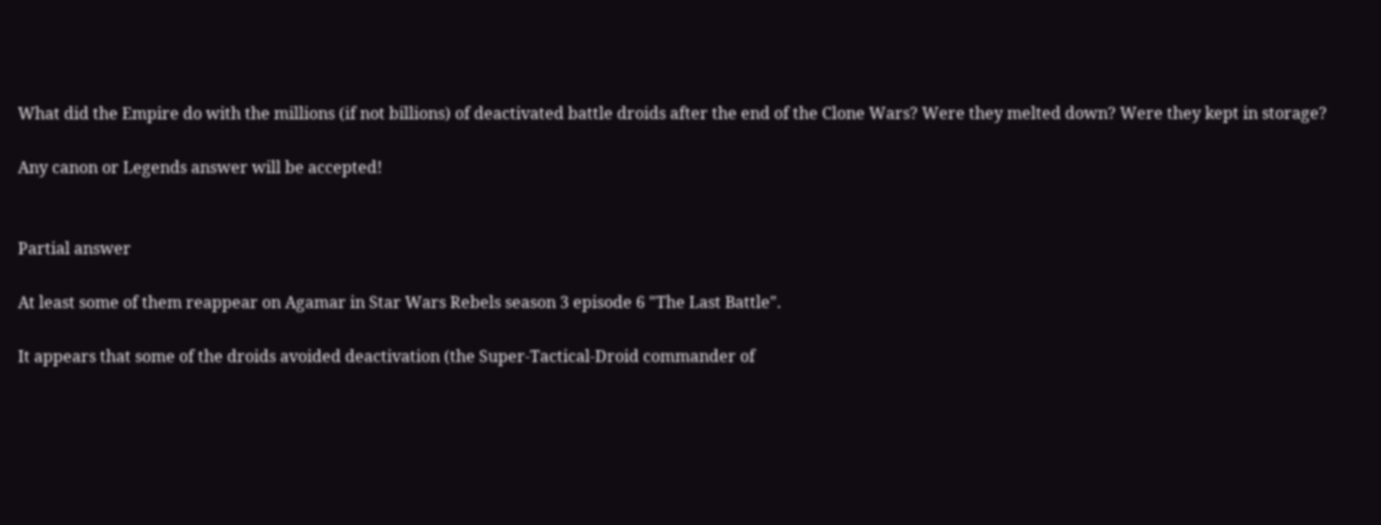What did the Empire do with the millions (if not billions) of deactivated battle droids after the end of the Clone Wars? Were they melted down? Were they kept in storage?

Any canon or Legends answer will be accepted!


Partial answer

At least some of them reappear on Agamar in Star Wars Rebels season 3 episode 6 "The Last Battle".

It appears that some of the droids avoided deactivation (the Super-Tactical-Droid commander of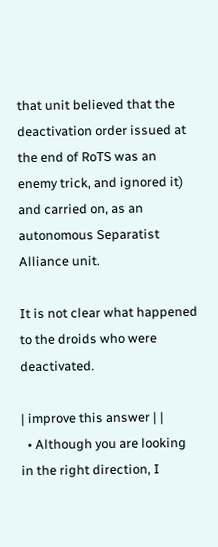that unit believed that the deactivation order issued at the end of RoTS was an enemy trick, and ignored it) and carried on, as an autonomous Separatist Alliance unit.

It is not clear what happened to the droids who were deactivated.

| improve this answer | |
  • Although you are looking in the right direction, I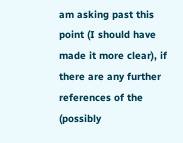am asking past this point (I should have made it more clear), if there are any further references of the (possibly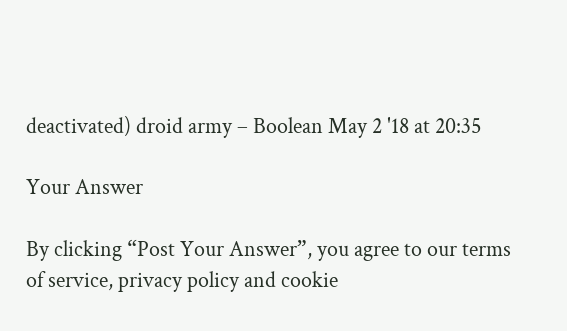deactivated) droid army – Boolean May 2 '18 at 20:35

Your Answer

By clicking “Post Your Answer”, you agree to our terms of service, privacy policy and cookie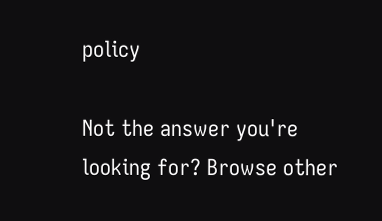policy

Not the answer you're looking for? Browse other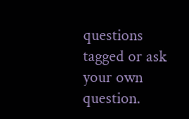questions tagged or ask your own question.